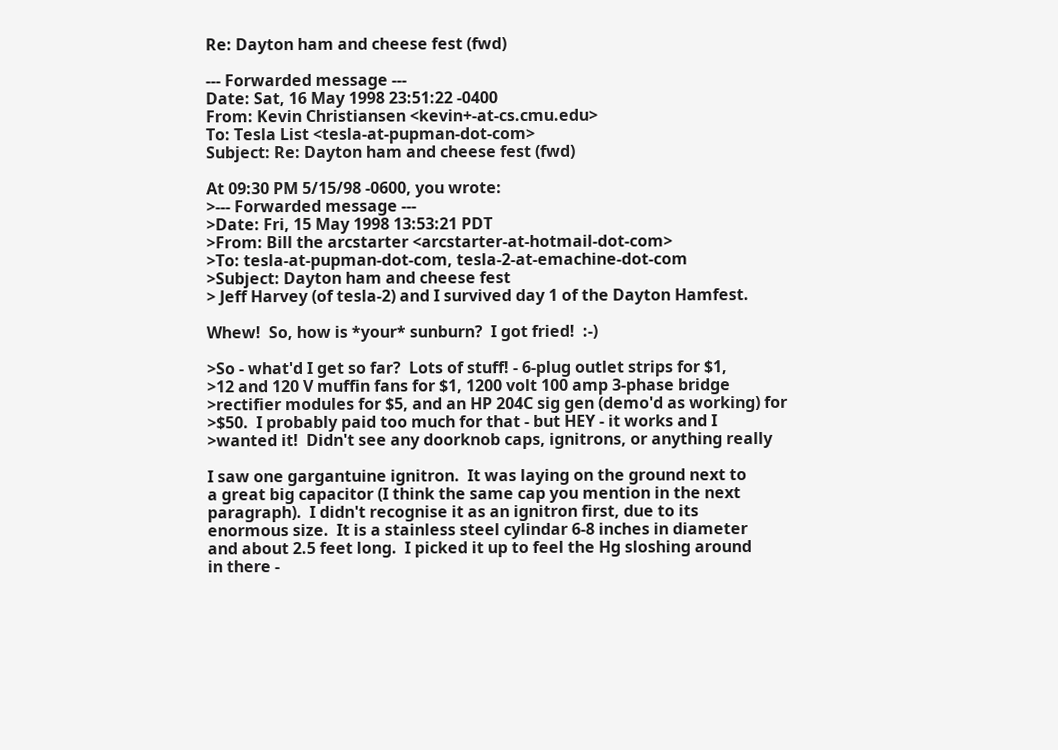Re: Dayton ham and cheese fest (fwd)

--- Forwarded message ---
Date: Sat, 16 May 1998 23:51:22 -0400
From: Kevin Christiansen <kevin+-at-cs.cmu.edu>
To: Tesla List <tesla-at-pupman-dot-com>
Subject: Re: Dayton ham and cheese fest (fwd)

At 09:30 PM 5/15/98 -0600, you wrote:
>--- Forwarded message ---
>Date: Fri, 15 May 1998 13:53:21 PDT
>From: Bill the arcstarter <arcstarter-at-hotmail-dot-com>
>To: tesla-at-pupman-dot-com, tesla-2-at-emachine-dot-com
>Subject: Dayton ham and cheese fest
> Jeff Harvey (of tesla-2) and I survived day 1 of the Dayton Hamfest.

Whew!  So, how is *your* sunburn?  I got fried!  :-)

>So - what'd I get so far?  Lots of stuff! - 6-plug outlet strips for $1,
>12 and 120 V muffin fans for $1, 1200 volt 100 amp 3-phase bridge
>rectifier modules for $5, and an HP 204C sig gen (demo'd as working) for
>$50.  I probably paid too much for that - but HEY - it works and I
>wanted it!  Didn't see any doorknob caps, ignitrons, or anything really

I saw one gargantuine ignitron.  It was laying on the ground next to
a great big capacitor (I think the same cap you mention in the next
paragraph).  I didn't recognise it as an ignitron first, due to its
enormous size.  It is a stainless steel cylindar 6-8 inches in diameter
and about 2.5 feet long.  I picked it up to feel the Hg sloshing around
in there -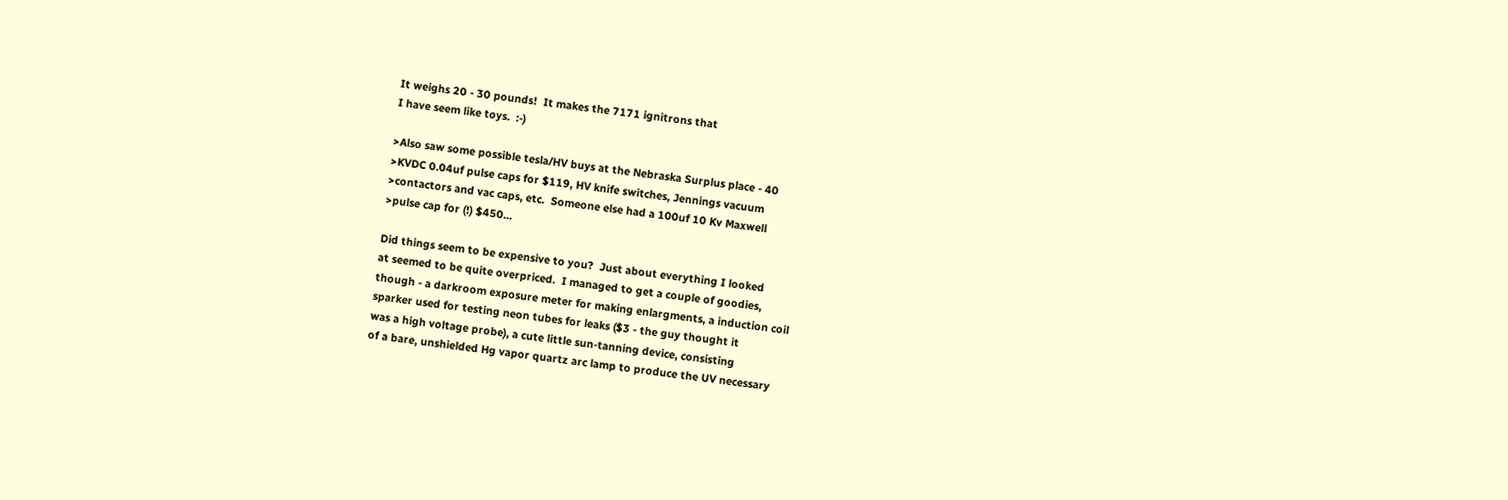It weighs 20 - 30 pounds!  It makes the 7171 ignitrons that
I have seem like toys.  :-)

>Also saw some possible tesla/HV buys at the Nebraska Surplus place - 40
>KVDC 0.04uf pulse caps for $119, HV knife switches, Jennings vacuum
>contactors and vac caps, etc.  Someone else had a 100uf 10 Kv Maxwell
>pulse cap for (!) $450...

Did things seem to be expensive to you?  Just about everything I looked
at seemed to be quite overpriced.  I managed to get a couple of goodies,
though - a darkroom exposure meter for making enlargments, a induction coil
sparker used for testing neon tubes for leaks ($3 - the guy thought it
was a high voltage probe), a cute little sun-tanning device, consisting
of a bare, unshielded Hg vapor quartz arc lamp to produce the UV necessary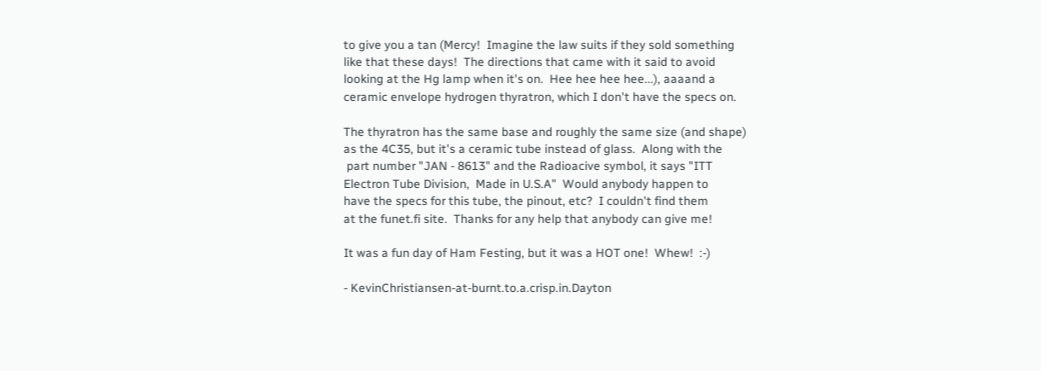to give you a tan (Mercy!  Imagine the law suits if they sold something
like that these days!  The directions that came with it said to avoid
looking at the Hg lamp when it's on.  Hee hee hee hee...), aaaand a
ceramic envelope hydrogen thyratron, which I don't have the specs on.

The thyratron has the same base and roughly the same size (and shape)
as the 4C35, but it's a ceramic tube instead of glass.  Along with the
 part number "JAN - 8613" and the Radioacive symbol, it says "ITT
Electron Tube Division,  Made in U.S.A"  Would anybody happen to
have the specs for this tube, the pinout, etc?  I couldn't find them
at the funet.fi site.  Thanks for any help that anybody can give me!

It was a fun day of Ham Festing, but it was a HOT one!  Whew!  :-)

- KevinChristiansen-at-burnt.to.a.crisp.in.Dayton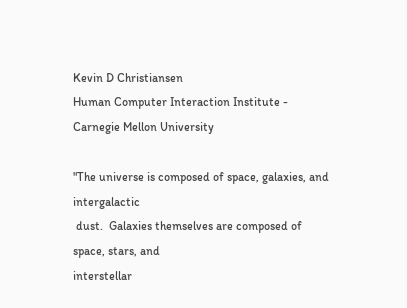Kevin D Christiansen
Human Computer Interaction Institute - Carnegie Mellon University

"The universe is composed of space, galaxies, and intergalactic
 dust.  Galaxies themselves are composed of space, stars, and
interstellar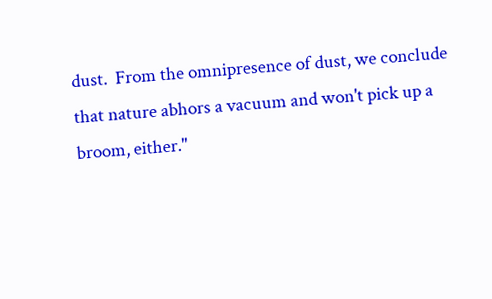dust.  From the omnipresence of dust, we conclude
that nature abhors a vacuum and won't pick up a broom, either."